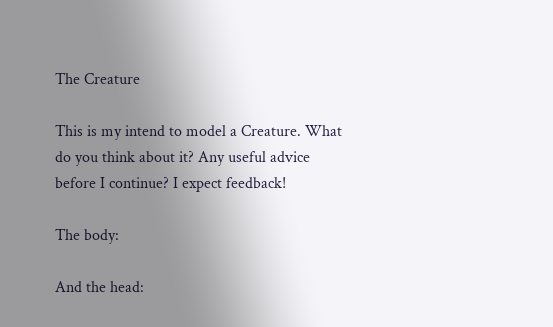The Creature

This is my intend to model a Creature. What do you think about it? Any useful advice before I continue? I expect feedback!

The body:

And the head: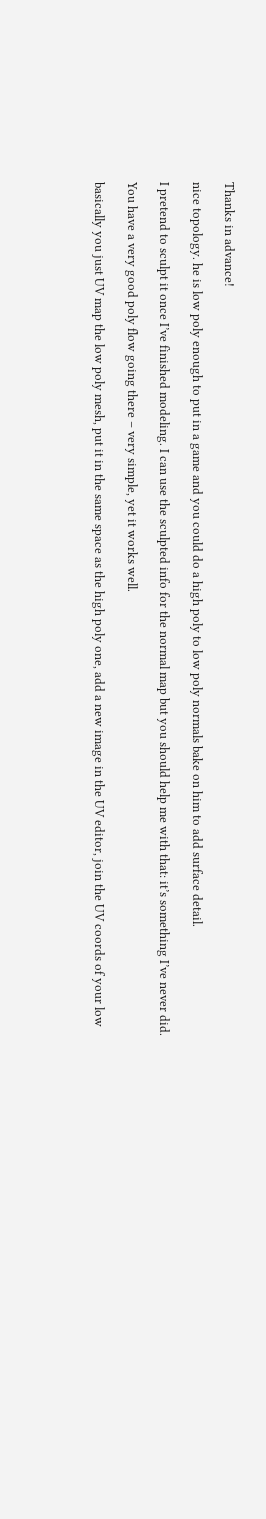Thanks in advance!

nice topology. he is low poly enough to put in a game and you could do a high poly to low poly normals bake on him to add surface detail.

I pretend to sculpt it once I’ve finished modeling. I can use the sculpted info for the normal map but you should help me with that: it’s something I’ve never did.

You have a very good poly flow going there – very simple, yet it works well.

basically you just UV map the low poly mesh, put it in the same space as the high poly one, add a new image in the UV editor, join the UV coords of your low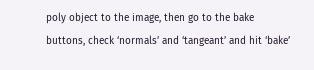poly object to the image, then go to the bake buttons, check ‘normals’ and ‘tangeant’ and hit ‘bake’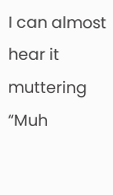I can almost hear it muttering “Muh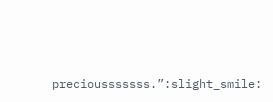preciousssssss.”:slight_smile: